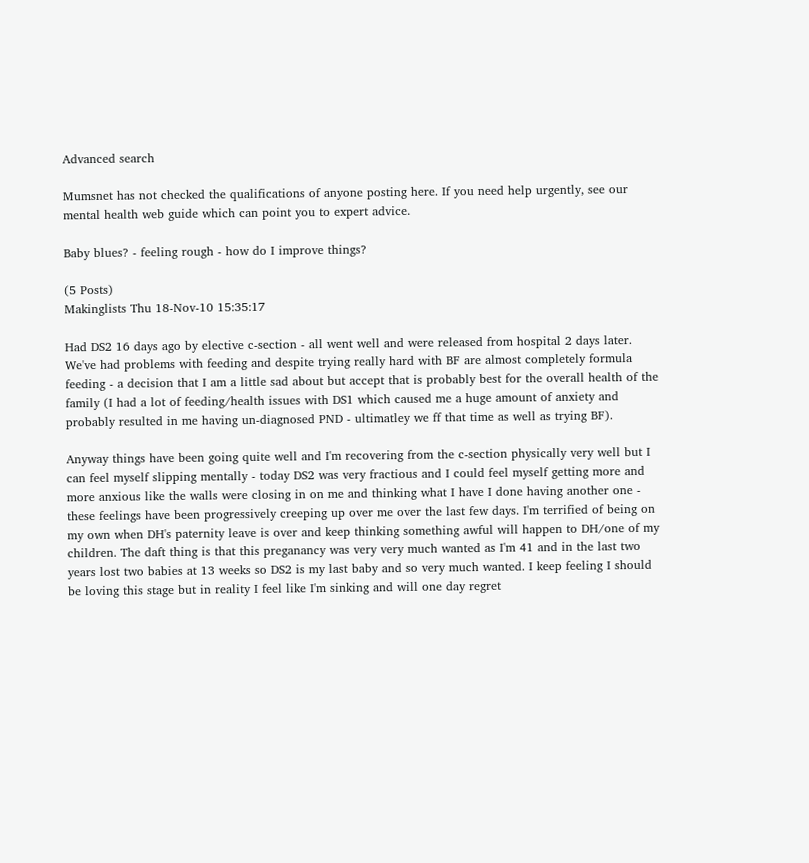Advanced search

Mumsnet has not checked the qualifications of anyone posting here. If you need help urgently, see our mental health web guide which can point you to expert advice.

Baby blues? - feeling rough - how do I improve things?

(5 Posts)
Makinglists Thu 18-Nov-10 15:35:17

Had DS2 16 days ago by elective c-section - all went well and were released from hospital 2 days later. We've had problems with feeding and despite trying really hard with BF are almost completely formula feeding - a decision that I am a little sad about but accept that is probably best for the overall health of the family (I had a lot of feeding/health issues with DS1 which caused me a huge amount of anxiety and probably resulted in me having un-diagnosed PND - ultimatley we ff that time as well as trying BF).

Anyway things have been going quite well and I'm recovering from the c-section physically very well but I can feel myself slipping mentally - today DS2 was very fractious and I could feel myself getting more and more anxious like the walls were closing in on me and thinking what I have I done having another one - these feelings have been progressively creeping up over me over the last few days. I'm terrified of being on my own when DH's paternity leave is over and keep thinking something awful will happen to DH/one of my children. The daft thing is that this preganancy was very very much wanted as I'm 41 and in the last two years lost two babies at 13 weeks so DS2 is my last baby and so very much wanted. I keep feeling I should be loving this stage but in reality I feel like I'm sinking and will one day regret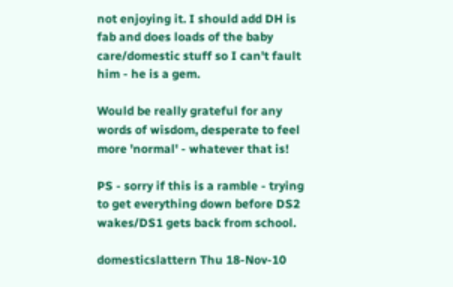not enjoying it. I should add DH is fab and does loads of the baby care/domestic stuff so I can't fault him - he is a gem.

Would be really grateful for any words of wisdom, desperate to feel more 'normal' - whatever that is!

PS - sorry if this is a ramble - trying to get everything down before DS2 wakes/DS1 gets back from school.

domesticslattern Thu 18-Nov-10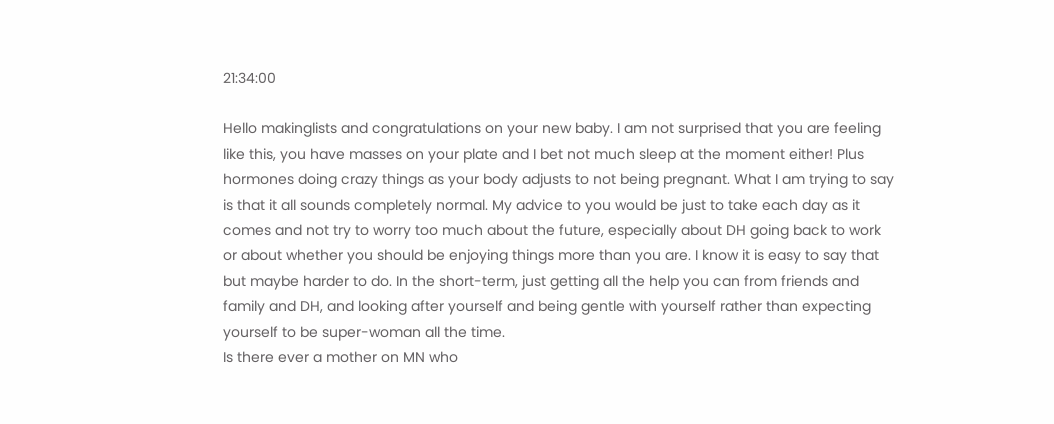21:34:00

Hello makinglists and congratulations on your new baby. I am not surprised that you are feeling like this, you have masses on your plate and I bet not much sleep at the moment either! Plus hormones doing crazy things as your body adjusts to not being pregnant. What I am trying to say is that it all sounds completely normal. My advice to you would be just to take each day as it comes and not try to worry too much about the future, especially about DH going back to work or about whether you should be enjoying things more than you are. I know it is easy to say that but maybe harder to do. In the short-term, just getting all the help you can from friends and family and DH, and looking after yourself and being gentle with yourself rather than expecting yourself to be super-woman all the time.
Is there ever a mother on MN who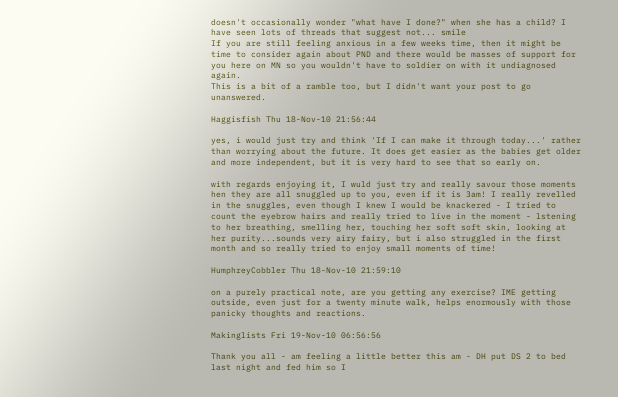doesn't occasionally wonder "what have I done?" when she has a child? I have seen lots of threads that suggest not... smile
If you are still feeling anxious in a few weeks time, then it might be time to consider again about PND and there would be masses of support for you here on MN so you wouldn't have to soldier on with it undiagnosed again.
This is a bit of a ramble too, but I didn't want your post to go unanswered.

Haggisfish Thu 18-Nov-10 21:56:44

yes, i would just try and think 'If I can make it through today...' rather than worrying about the future. It does get easier as the babies get older and more independent, but it is very hard to see that so early on.

with regards enjoying it, I wuld just try and really savour those moments hen they are all snuggled up to you, even if it is 3am! I really revelled in the snuggles, even though I knew I would be knackered - I tried to count the eyebrow hairs and really tried to live in the moment - lstening to her breathing, smelling her, touching her soft soft skin, looking at her purity...sounds very airy fairy, but i also struggled in the first month and so really tried to enjoy small moments of time!

HumphreyCobbler Thu 18-Nov-10 21:59:10

on a purely practical note, are you getting any exercise? IME getting outside, even just for a twenty minute walk, helps enormously with those panicky thoughts and reactions.

Makinglists Fri 19-Nov-10 06:56:56

Thank you all - am feeling a little better this am - DH put DS 2 to bed last night and fed him so I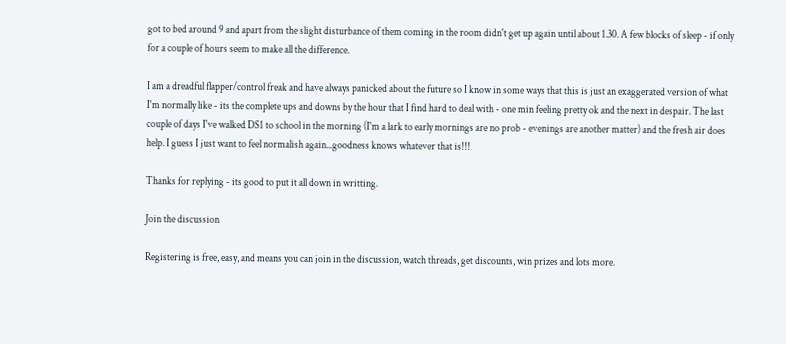got to bed around 9 and apart from the slight disturbance of them coming in the room didn't get up again until about 1.30. A few blocks of sleep - if only for a couple of hours seem to make all the difference.

I am a dreadful flapper/control freak and have always panicked about the future so I know in some ways that this is just an exaggerated version of what I'm normally like - its the complete ups and downs by the hour that I find hard to deal with - one min feeling pretty ok and the next in despair. The last couple of days I've walked DS1 to school in the morning (I'm a lark to early mornings are no prob - evenings are another matter) and the fresh air does help. I guess I just want to feel normalish again...goodness knows whatever that is!!!

Thanks for replying - its good to put it all down in writting.

Join the discussion

Registering is free, easy, and means you can join in the discussion, watch threads, get discounts, win prizes and lots more.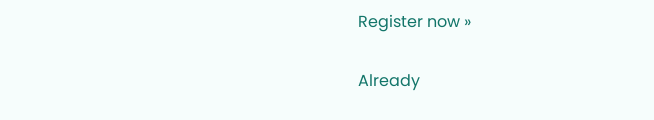Register now »

Already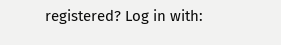registered? Log in with: